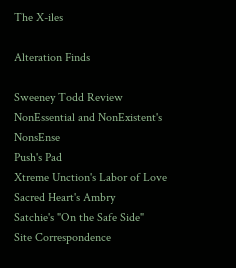The X-iles

Alteration Finds

Sweeney Todd Review
NonEssential and NonExistent's NonsEnse
Push's Pad
Xtreme Unction's Labor of Love
Sacred Heart's Ambry
Satchie's "On the Safe Side"
Site Correspondence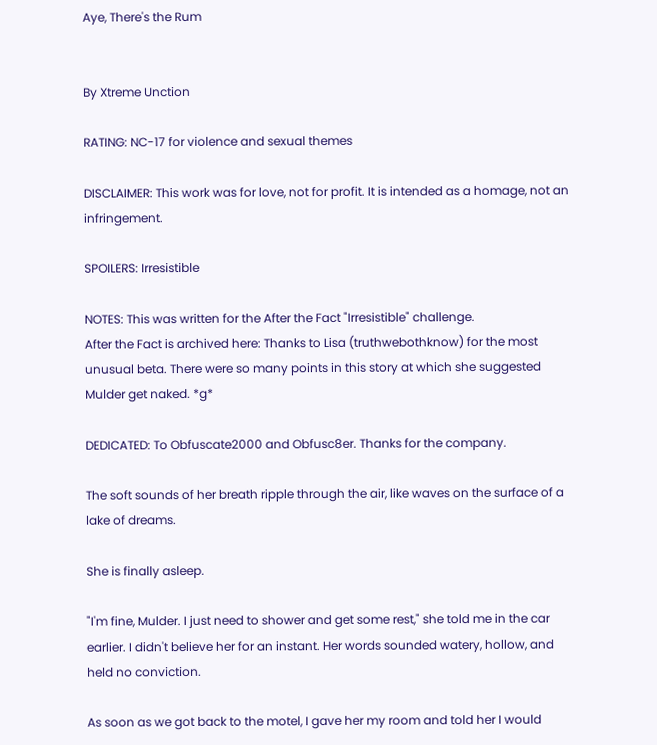Aye, There's the Rum


By Xtreme Unction

RATING: NC-17 for violence and sexual themes

DISCLAIMER: This work was for love, not for profit. It is intended as a homage, not an infringement.

SPOILERS: Irresistible

NOTES: This was written for the After the Fact "Irresistible" challenge.
After the Fact is archived here: Thanks to Lisa (truthwebothknow) for the most unusual beta. There were so many points in this story at which she suggested Mulder get naked. *g*

DEDICATED: To Obfuscate2000 and Obfusc8er. Thanks for the company.

The soft sounds of her breath ripple through the air, like waves on the surface of a lake of dreams.

She is finally asleep.

"I'm fine, Mulder. I just need to shower and get some rest," she told me in the car earlier. I didn't believe her for an instant. Her words sounded watery, hollow, and held no conviction.

As soon as we got back to the motel, I gave her my room and told her I would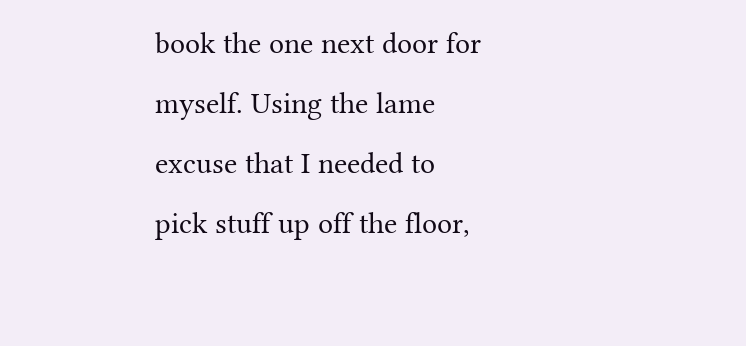book the one next door for myself. Using the lame excuse that I needed to pick stuff up off the floor,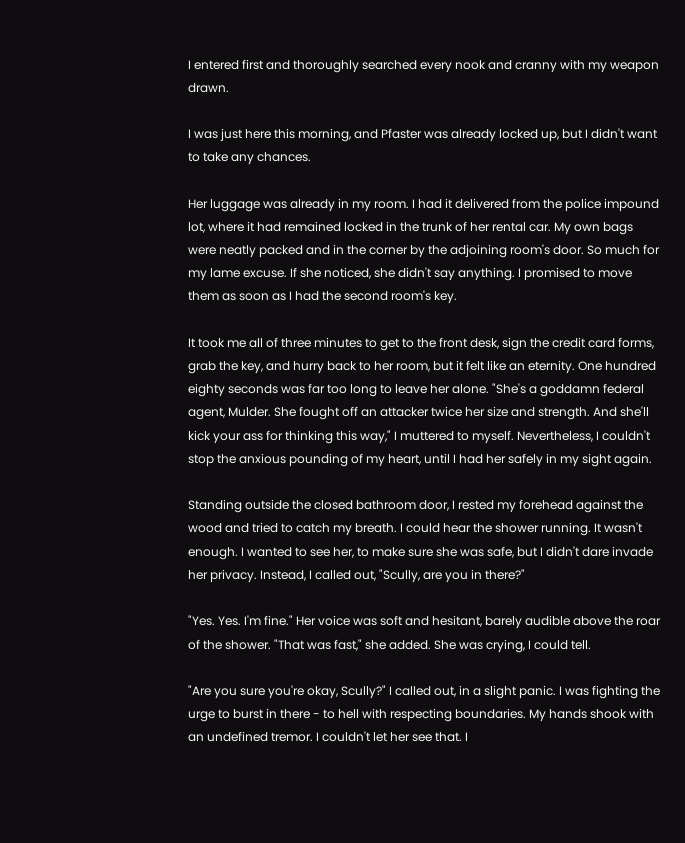I entered first and thoroughly searched every nook and cranny with my weapon drawn.

I was just here this morning, and Pfaster was already locked up, but I didn't want to take any chances.

Her luggage was already in my room. I had it delivered from the police impound lot, where it had remained locked in the trunk of her rental car. My own bags were neatly packed and in the corner by the adjoining room's door. So much for my lame excuse. If she noticed, she didn't say anything. I promised to move them as soon as I had the second room's key.

It took me all of three minutes to get to the front desk, sign the credit card forms, grab the key, and hurry back to her room, but it felt like an eternity. One hundred eighty seconds was far too long to leave her alone. "She's a goddamn federal agent, Mulder. She fought off an attacker twice her size and strength. And she'll kick your ass for thinking this way," I muttered to myself. Nevertheless, I couldn't stop the anxious pounding of my heart, until I had her safely in my sight again.

Standing outside the closed bathroom door, I rested my forehead against the wood and tried to catch my breath. I could hear the shower running. It wasn't enough. I wanted to see her, to make sure she was safe, but I didn't dare invade her privacy. Instead, I called out, "Scully, are you in there?"

"Yes. Yes. I'm fine." Her voice was soft and hesitant, barely audible above the roar of the shower. "That was fast," she added. She was crying, I could tell.

"Are you sure you're okay, Scully?" I called out, in a slight panic. I was fighting the urge to burst in there - to hell with respecting boundaries. My hands shook with an undefined tremor. I couldn't let her see that. I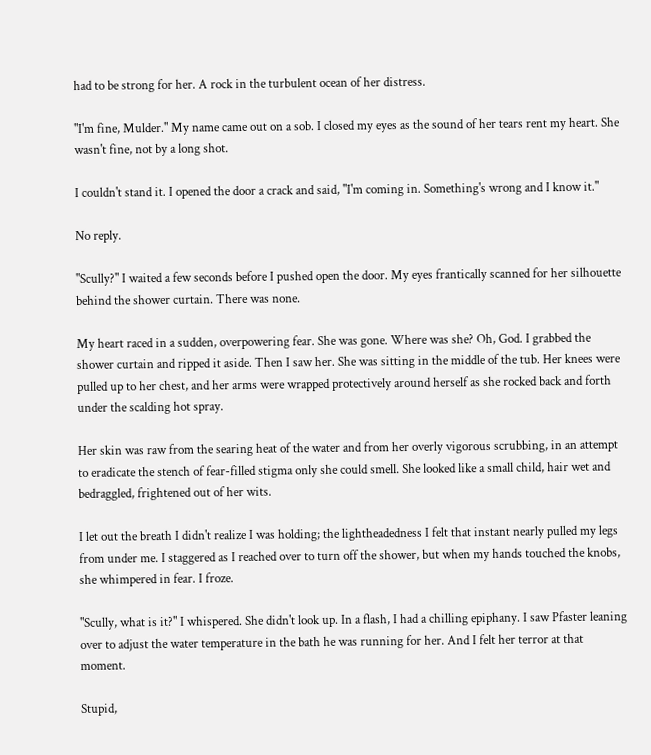had to be strong for her. A rock in the turbulent ocean of her distress.

"I'm fine, Mulder." My name came out on a sob. I closed my eyes as the sound of her tears rent my heart. She wasn't fine, not by a long shot.

I couldn't stand it. I opened the door a crack and said, "I'm coming in. Something's wrong and I know it."

No reply.

"Scully?" I waited a few seconds before I pushed open the door. My eyes frantically scanned for her silhouette behind the shower curtain. There was none.

My heart raced in a sudden, overpowering fear. She was gone. Where was she? Oh, God. I grabbed the shower curtain and ripped it aside. Then I saw her. She was sitting in the middle of the tub. Her knees were pulled up to her chest, and her arms were wrapped protectively around herself as she rocked back and forth under the scalding hot spray.

Her skin was raw from the searing heat of the water and from her overly vigorous scrubbing, in an attempt to eradicate the stench of fear-filled stigma only she could smell. She looked like a small child, hair wet and bedraggled, frightened out of her wits.

I let out the breath I didn't realize I was holding; the lightheadedness I felt that instant nearly pulled my legs from under me. I staggered as I reached over to turn off the shower, but when my hands touched the knobs, she whimpered in fear. I froze.

"Scully, what is it?" I whispered. She didn't look up. In a flash, I had a chilling epiphany. I saw Pfaster leaning over to adjust the water temperature in the bath he was running for her. And I felt her terror at that moment.

Stupid,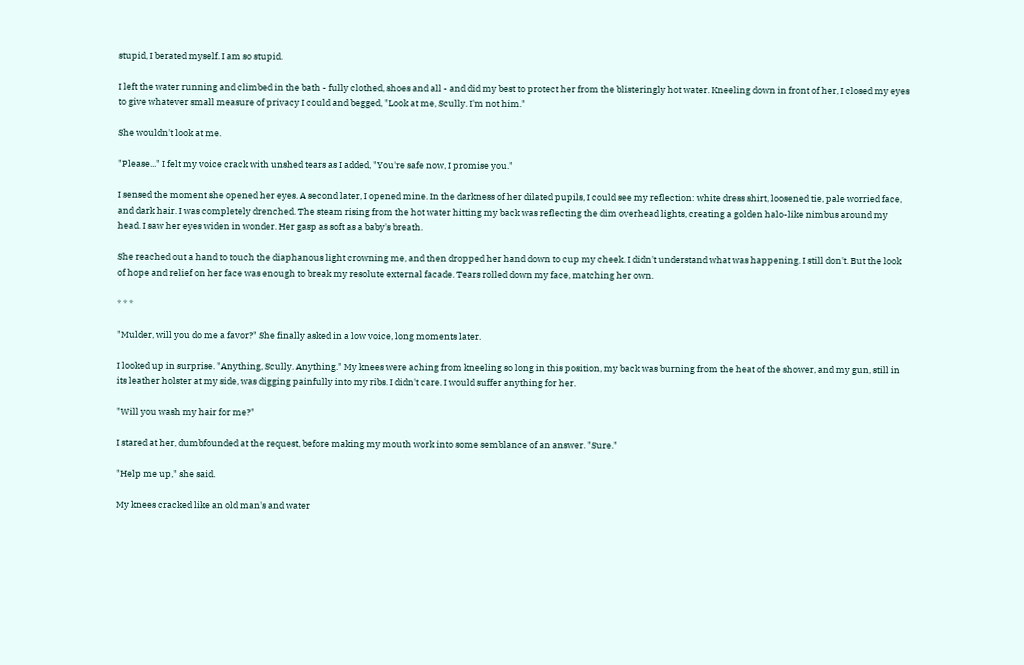stupid, I berated myself. I am so stupid.

I left the water running and climbed in the bath - fully clothed, shoes and all - and did my best to protect her from the blisteringly hot water. Kneeling down in front of her, I closed my eyes to give whatever small measure of privacy I could and begged, "Look at me, Scully. I'm not him."

She wouldn't look at me.

"Please..." I felt my voice crack with unshed tears as I added, "You're safe now, I promise you."

I sensed the moment she opened her eyes. A second later, I opened mine. In the darkness of her dilated pupils, I could see my reflection: white dress shirt, loosened tie, pale worried face, and dark hair. I was completely drenched. The steam rising from the hot water hitting my back was reflecting the dim overhead lights, creating a golden halo-like nimbus around my head. I saw her eyes widen in wonder. Her gasp as soft as a baby's breath.

She reached out a hand to touch the diaphanous light crowning me, and then dropped her hand down to cup my cheek. I didn't understand what was happening. I still don't. But the look of hope and relief on her face was enough to break my resolute external facade. Tears rolled down my face, matching her own.

* * *

"Mulder, will you do me a favor?" She finally asked in a low voice, long moments later.

I looked up in surprise. "Anything, Scully. Anything." My knees were aching from kneeling so long in this position, my back was burning from the heat of the shower, and my gun, still in its leather holster at my side, was digging painfully into my ribs. I didn't care. I would suffer anything for her.

"Will you wash my hair for me?"

I stared at her, dumbfounded at the request, before making my mouth work into some semblance of an answer. "Sure."

"Help me up," she said.

My knees cracked like an old man's and water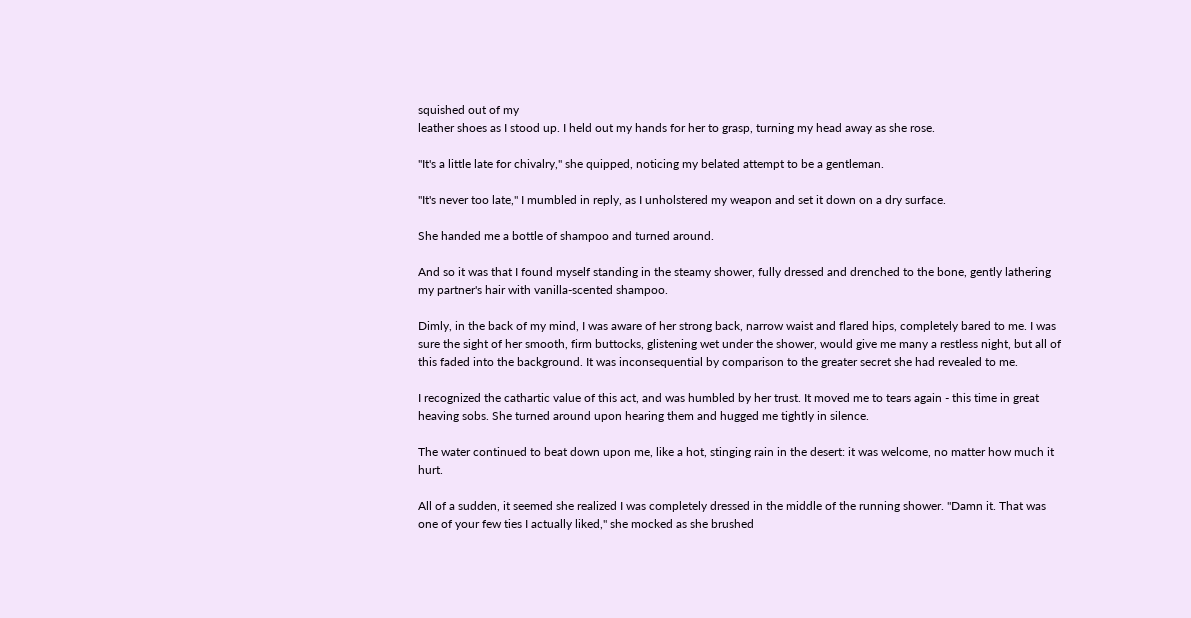squished out of my
leather shoes as I stood up. I held out my hands for her to grasp, turning my head away as she rose.

"It's a little late for chivalry," she quipped, noticing my belated attempt to be a gentleman.

"It's never too late," I mumbled in reply, as I unholstered my weapon and set it down on a dry surface.

She handed me a bottle of shampoo and turned around.

And so it was that I found myself standing in the steamy shower, fully dressed and drenched to the bone, gently lathering my partner's hair with vanilla-scented shampoo.

Dimly, in the back of my mind, I was aware of her strong back, narrow waist and flared hips, completely bared to me. I was sure the sight of her smooth, firm buttocks, glistening wet under the shower, would give me many a restless night, but all of this faded into the background. It was inconsequential by comparison to the greater secret she had revealed to me.

I recognized the cathartic value of this act, and was humbled by her trust. It moved me to tears again - this time in great heaving sobs. She turned around upon hearing them and hugged me tightly in silence.

The water continued to beat down upon me, like a hot, stinging rain in the desert: it was welcome, no matter how much it hurt.

All of a sudden, it seemed she realized I was completely dressed in the middle of the running shower. "Damn it. That was one of your few ties I actually liked," she mocked as she brushed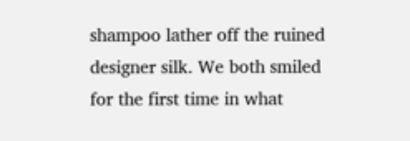shampoo lather off the ruined designer silk. We both smiled for the first time in what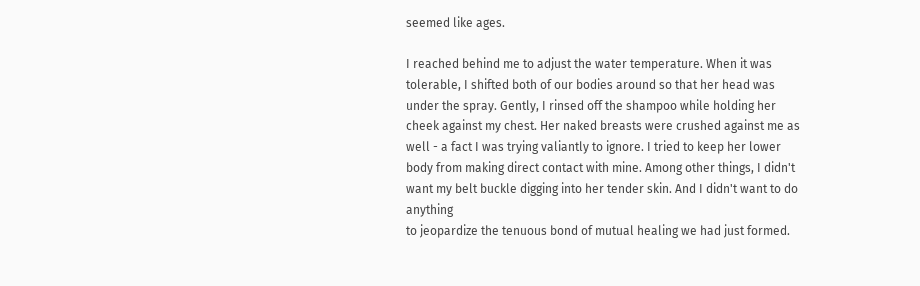seemed like ages.

I reached behind me to adjust the water temperature. When it was tolerable, I shifted both of our bodies around so that her head was under the spray. Gently, I rinsed off the shampoo while holding her cheek against my chest. Her naked breasts were crushed against me as well - a fact I was trying valiantly to ignore. I tried to keep her lower body from making direct contact with mine. Among other things, I didn't want my belt buckle digging into her tender skin. And I didn't want to do anything
to jeopardize the tenuous bond of mutual healing we had just formed.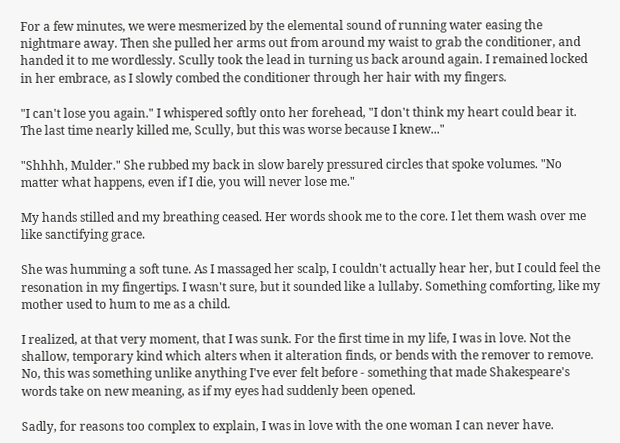For a few minutes, we were mesmerized by the elemental sound of running water easing the nightmare away. Then she pulled her arms out from around my waist to grab the conditioner, and handed it to me wordlessly. Scully took the lead in turning us back around again. I remained locked in her embrace, as I slowly combed the conditioner through her hair with my fingers.

"I can't lose you again." I whispered softly onto her forehead, "I don't think my heart could bear it. The last time nearly killed me, Scully, but this was worse because I knew..."

"Shhhh, Mulder." She rubbed my back in slow barely pressured circles that spoke volumes. "No matter what happens, even if I die, you will never lose me."

My hands stilled and my breathing ceased. Her words shook me to the core. I let them wash over me like sanctifying grace.

She was humming a soft tune. As I massaged her scalp, I couldn't actually hear her, but I could feel the resonation in my fingertips. I wasn't sure, but it sounded like a lullaby. Something comforting, like my mother used to hum to me as a child.

I realized, at that very moment, that I was sunk. For the first time in my life, I was in love. Not the shallow, temporary kind which alters when it alteration finds, or bends with the remover to remove. No, this was something unlike anything I've ever felt before - something that made Shakespeare's words take on new meaning, as if my eyes had suddenly been opened.

Sadly, for reasons too complex to explain, I was in love with the one woman I can never have.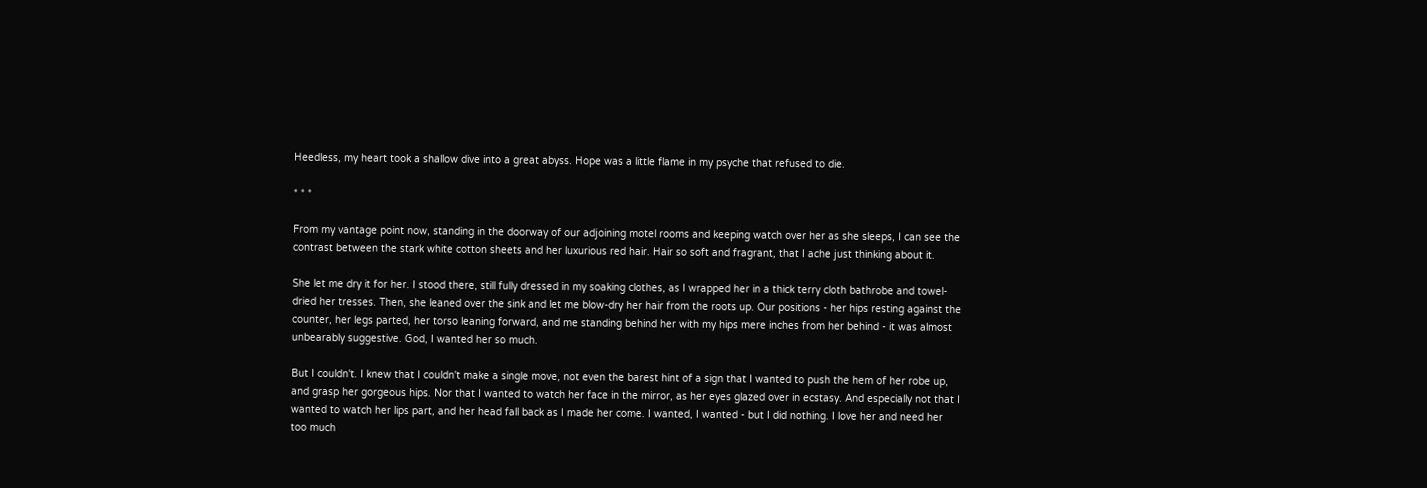Heedless, my heart took a shallow dive into a great abyss. Hope was a little flame in my psyche that refused to die.

* * *

From my vantage point now, standing in the doorway of our adjoining motel rooms and keeping watch over her as she sleeps, I can see the contrast between the stark white cotton sheets and her luxurious red hair. Hair so soft and fragrant, that I ache just thinking about it.

She let me dry it for her. I stood there, still fully dressed in my soaking clothes, as I wrapped her in a thick terry cloth bathrobe and towel-dried her tresses. Then, she leaned over the sink and let me blow-dry her hair from the roots up. Our positions - her hips resting against the counter, her legs parted, her torso leaning forward, and me standing behind her with my hips mere inches from her behind - it was almost unbearably suggestive. God, I wanted her so much.

But I couldn't. I knew that I couldn't make a single move, not even the barest hint of a sign that I wanted to push the hem of her robe up, and grasp her gorgeous hips. Nor that I wanted to watch her face in the mirror, as her eyes glazed over in ecstasy. And especially not that I wanted to watch her lips part, and her head fall back as I made her come. I wanted, I wanted - but I did nothing. I love her and need her too much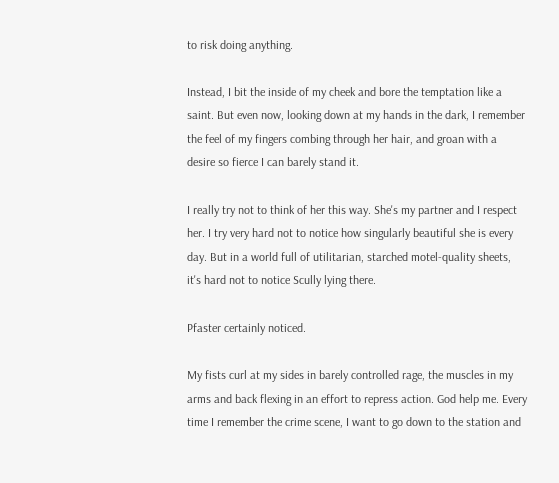to risk doing anything.

Instead, I bit the inside of my cheek and bore the temptation like a saint. But even now, looking down at my hands in the dark, I remember the feel of my fingers combing through her hair, and groan with a desire so fierce I can barely stand it.

I really try not to think of her this way. She's my partner and I respect her. I try very hard not to notice how singularly beautiful she is every day. But in a world full of utilitarian, starched motel-quality sheets, it's hard not to notice Scully lying there.

Pfaster certainly noticed.

My fists curl at my sides in barely controlled rage, the muscles in my arms and back flexing in an effort to repress action. God help me. Every time I remember the crime scene, I want to go down to the station and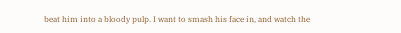beat him into a bloody pulp. I want to smash his face in, and watch the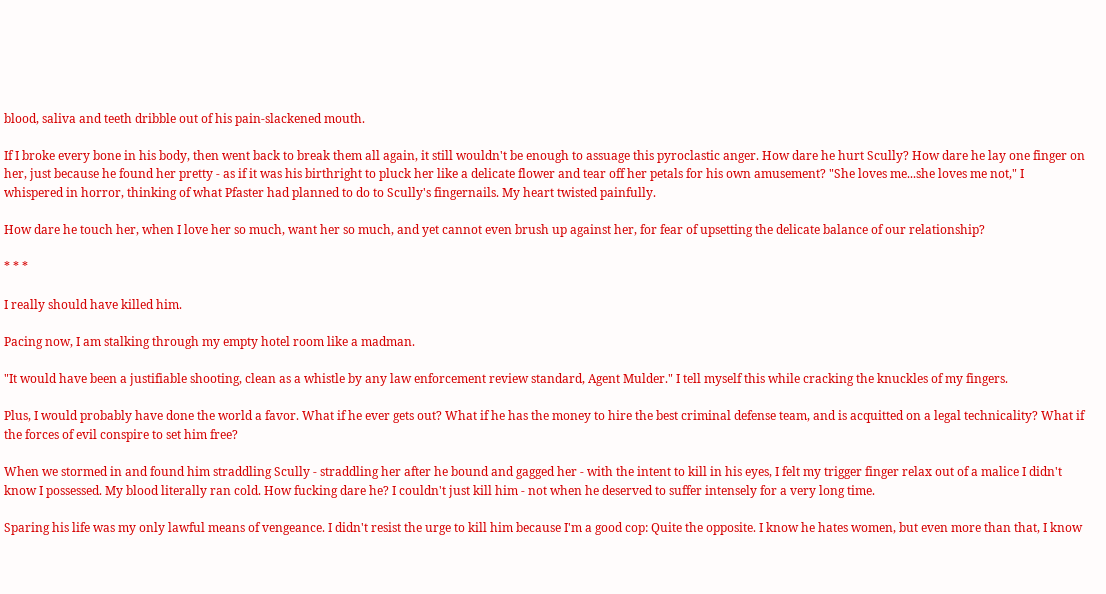blood, saliva and teeth dribble out of his pain-slackened mouth.

If I broke every bone in his body, then went back to break them all again, it still wouldn't be enough to assuage this pyroclastic anger. How dare he hurt Scully? How dare he lay one finger on her, just because he found her pretty - as if it was his birthright to pluck her like a delicate flower and tear off her petals for his own amusement? "She loves me...she loves me not," I whispered in horror, thinking of what Pfaster had planned to do to Scully's fingernails. My heart twisted painfully.

How dare he touch her, when I love her so much, want her so much, and yet cannot even brush up against her, for fear of upsetting the delicate balance of our relationship?

* * *

I really should have killed him.

Pacing now, I am stalking through my empty hotel room like a madman.

"It would have been a justifiable shooting, clean as a whistle by any law enforcement review standard, Agent Mulder." I tell myself this while cracking the knuckles of my fingers.

Plus, I would probably have done the world a favor. What if he ever gets out? What if he has the money to hire the best criminal defense team, and is acquitted on a legal technicality? What if the forces of evil conspire to set him free?

When we stormed in and found him straddling Scully - straddling her after he bound and gagged her - with the intent to kill in his eyes, I felt my trigger finger relax out of a malice I didn't know I possessed. My blood literally ran cold. How fucking dare he? I couldn't just kill him - not when he deserved to suffer intensely for a very long time.

Sparing his life was my only lawful means of vengeance. I didn't resist the urge to kill him because I'm a good cop: Quite the opposite. I know he hates women, but even more than that, I know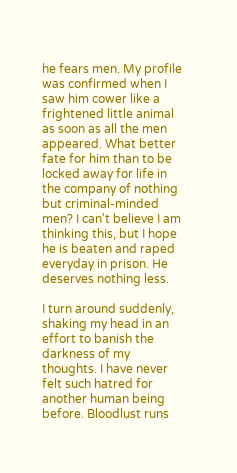he fears men. My profile was confirmed when I saw him cower like a frightened little animal as soon as all the men appeared. What better fate for him than to be locked away for life in the company of nothing but criminal-minded men? I can't believe I am thinking this, but I hope he is beaten and raped
everyday in prison. He deserves nothing less.

I turn around suddenly, shaking my head in an effort to banish the darkness of my thoughts. I have never felt such hatred for another human being before. Bloodlust runs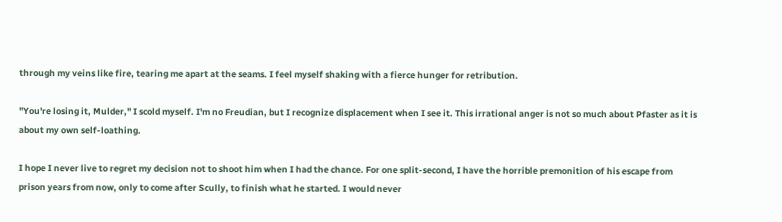through my veins like fire, tearing me apart at the seams. I feel myself shaking with a fierce hunger for retribution.

"You're losing it, Mulder," I scold myself. I'm no Freudian, but I recognize displacement when I see it. This irrational anger is not so much about Pfaster as it is about my own self-loathing.

I hope I never live to regret my decision not to shoot him when I had the chance. For one split-second, I have the horrible premonition of his escape from prison years from now, only to come after Scully, to finish what he started. I would never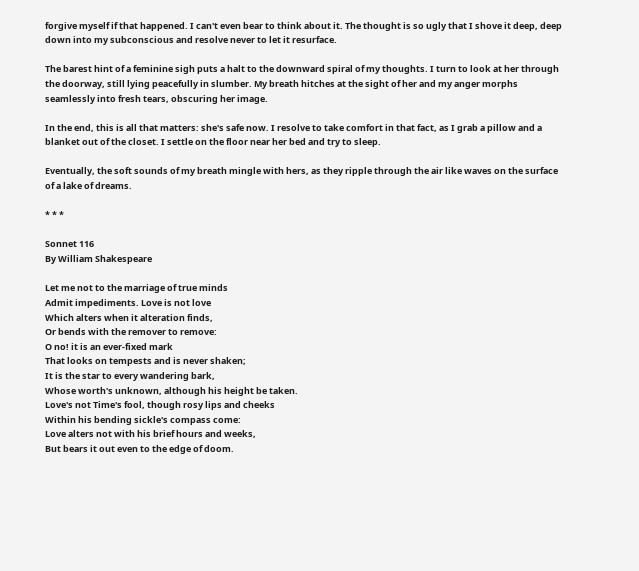forgive myself if that happened. I can't even bear to think about it. The thought is so ugly that I shove it deep, deep down into my subconscious and resolve never to let it resurface.

The barest hint of a feminine sigh puts a halt to the downward spiral of my thoughts. I turn to look at her through the doorway, still lying peacefully in slumber. My breath hitches at the sight of her and my anger morphs seamlessly into fresh tears, obscuring her image.

In the end, this is all that matters: she's safe now. I resolve to take comfort in that fact, as I grab a pillow and a blanket out of the closet. I settle on the floor near her bed and try to sleep.

Eventually, the soft sounds of my breath mingle with hers, as they ripple through the air like waves on the surface of a lake of dreams.

* * *

Sonnet 116
By William Shakespeare

Let me not to the marriage of true minds
Admit impediments. Love is not love
Which alters when it alteration finds,
Or bends with the remover to remove:
O no! it is an ever-fixed mark
That looks on tempests and is never shaken;
It is the star to every wandering bark,
Whose worth's unknown, although his height be taken.
Love's not Time's fool, though rosy lips and cheeks
Within his bending sickle's compass come:
Love alters not with his brief hours and weeks,
But bears it out even to the edge of doom.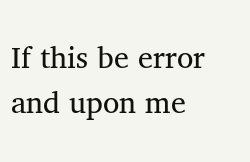If this be error and upon me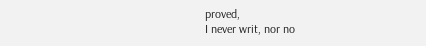proved,
I never writ, nor no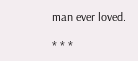man ever loved.

* * *